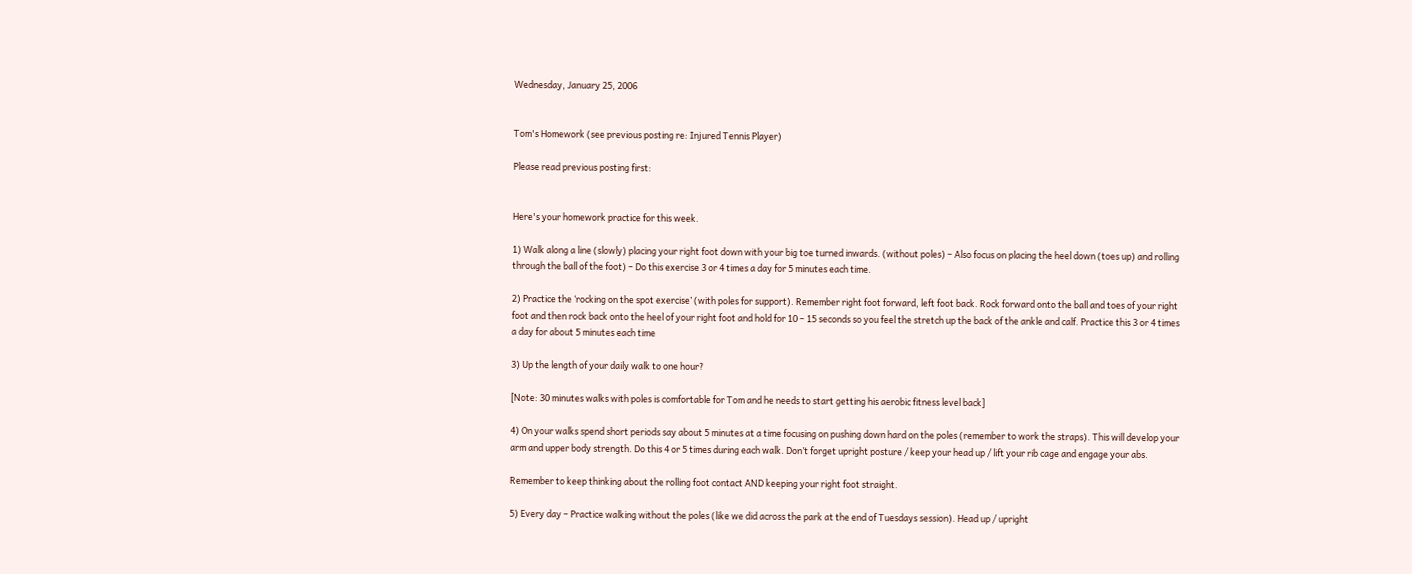Wednesday, January 25, 2006


Tom's Homework (see previous posting re: Injured Tennis Player)

Please read previous posting first:


Here's your homework practice for this week.

1) Walk along a line (slowly) placing your right foot down with your big toe turned inwards. (without poles) – Also focus on placing the heel down (toes up) and rolling through the ball of the foot) – Do this exercise 3 or 4 times a day for 5 minutes each time.

2) Practice the ‘rocking on the spot exercise’ (with poles for support). Remember right foot forward, left foot back. Rock forward onto the ball and toes of your right foot and then rock back onto the heel of your right foot and hold for 10 – 15 seconds so you feel the stretch up the back of the ankle and calf. Practice this 3 or 4 times a day for about 5 minutes each time

3) Up the length of your daily walk to one hour?

[Note: 30 minutes walks with poles is comfortable for Tom and he needs to start getting his aerobic fitness level back]

4) On your walks spend short periods say about 5 minutes at a time focusing on pushing down hard on the poles (remember to work the straps). This will develop your arm and upper body strength. Do this 4 or 5 times during each walk. Don’t forget upright posture / keep your head up / lift your rib cage and engage your abs.

Remember to keep thinking about the rolling foot contact AND keeping your right foot straight.

5) Every day – Practice walking without the poles (like we did across the park at the end of Tuesdays session). Head up / upright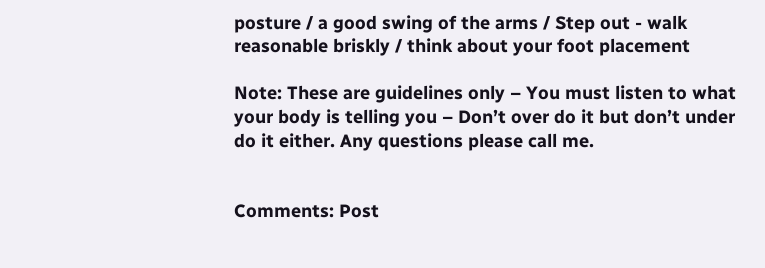posture / a good swing of the arms / Step out - walk reasonable briskly / think about your foot placement

Note: These are guidelines only – You must listen to what your body is telling you – Don’t over do it but don’t under do it either. Any questions please call me.


Comments: Post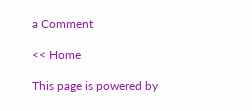a Comment

<< Home

This page is powered by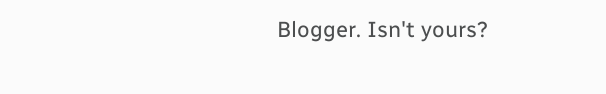Blogger. Isn't yours?